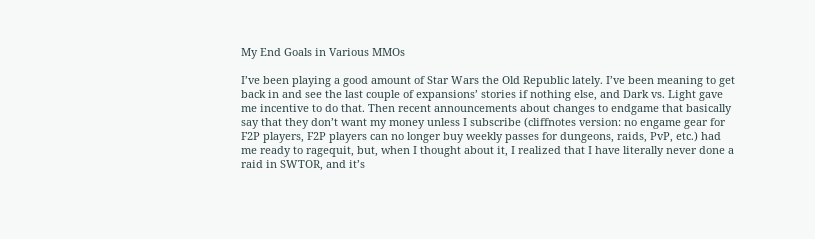My End Goals in Various MMOs

I’ve been playing a good amount of Star Wars the Old Republic lately. I’ve been meaning to get back in and see the last couple of expansions’ stories if nothing else, and Dark vs. Light gave me incentive to do that. Then recent announcements about changes to endgame that basically say that they don’t want my money unless I subscribe (cliffnotes version: no engame gear for F2P players, F2P players can no longer buy weekly passes for dungeons, raids, PvP, etc.) had me ready to ragequit, but, when I thought about it, I realized that I have literally never done a raid in SWTOR, and it’s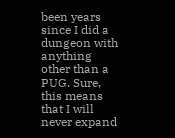been years since I did a dungeon with anything other than a PUG. Sure, this means that I will never expand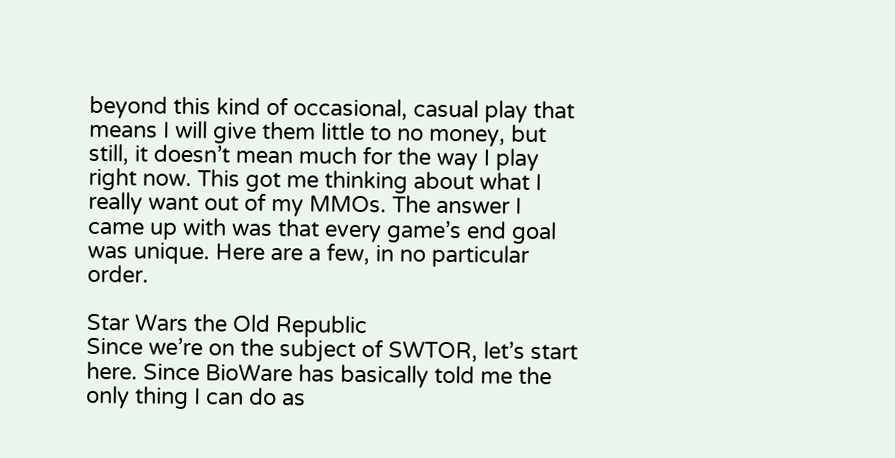beyond this kind of occasional, casual play that means I will give them little to no money, but still, it doesn’t mean much for the way I play right now. This got me thinking about what I really want out of my MMOs. The answer I came up with was that every game’s end goal was unique. Here are a few, in no particular order.

Star Wars the Old Republic
Since we’re on the subject of SWTOR, let’s start here. Since BioWare has basically told me the only thing I can do as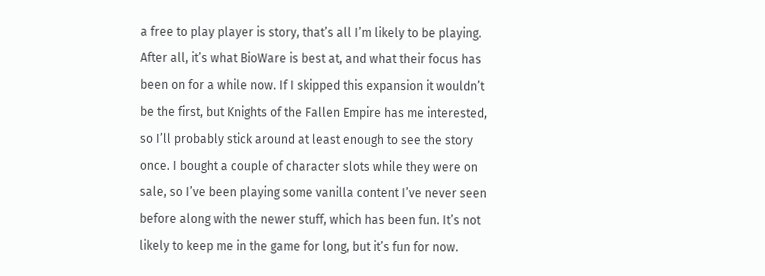a free to play player is story, that’s all I’m likely to be playing. After all, it’s what BioWare is best at, and what their focus has been on for a while now. If I skipped this expansion it wouldn’t be the first, but Knights of the Fallen Empire has me interested, so I’ll probably stick around at least enough to see the story once. I bought a couple of character slots while they were on sale, so I’ve been playing some vanilla content I’ve never seen before along with the newer stuff, which has been fun. It’s not likely to keep me in the game for long, but it’s fun for now.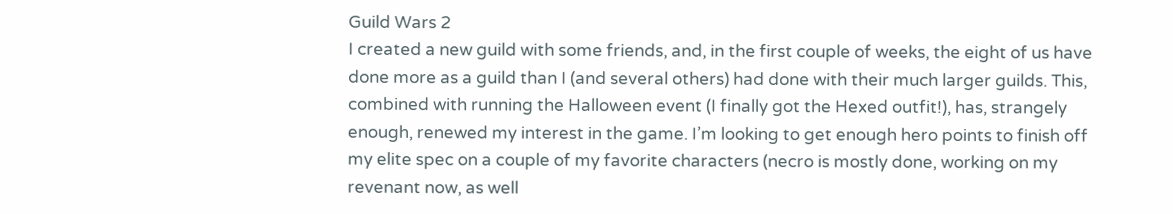Guild Wars 2
I created a new guild with some friends, and, in the first couple of weeks, the eight of us have done more as a guild than I (and several others) had done with their much larger guilds. This, combined with running the Halloween event (I finally got the Hexed outfit!), has, strangely enough, renewed my interest in the game. I’m looking to get enough hero points to finish off my elite spec on a couple of my favorite characters (necro is mostly done, working on my revenant now, as well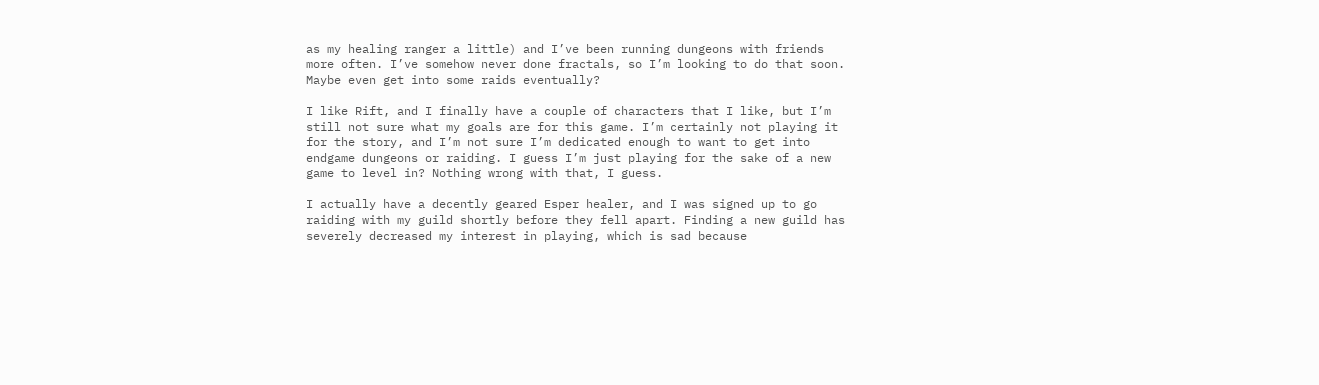as my healing ranger a little) and I’ve been running dungeons with friends more often. I’ve somehow never done fractals, so I’m looking to do that soon. Maybe even get into some raids eventually?

I like Rift, and I finally have a couple of characters that I like, but I’m still not sure what my goals are for this game. I’m certainly not playing it for the story, and I’m not sure I’m dedicated enough to want to get into endgame dungeons or raiding. I guess I’m just playing for the sake of a new game to level in? Nothing wrong with that, I guess.

I actually have a decently geared Esper healer, and I was signed up to go raiding with my guild shortly before they fell apart. Finding a new guild has severely decreased my interest in playing, which is sad because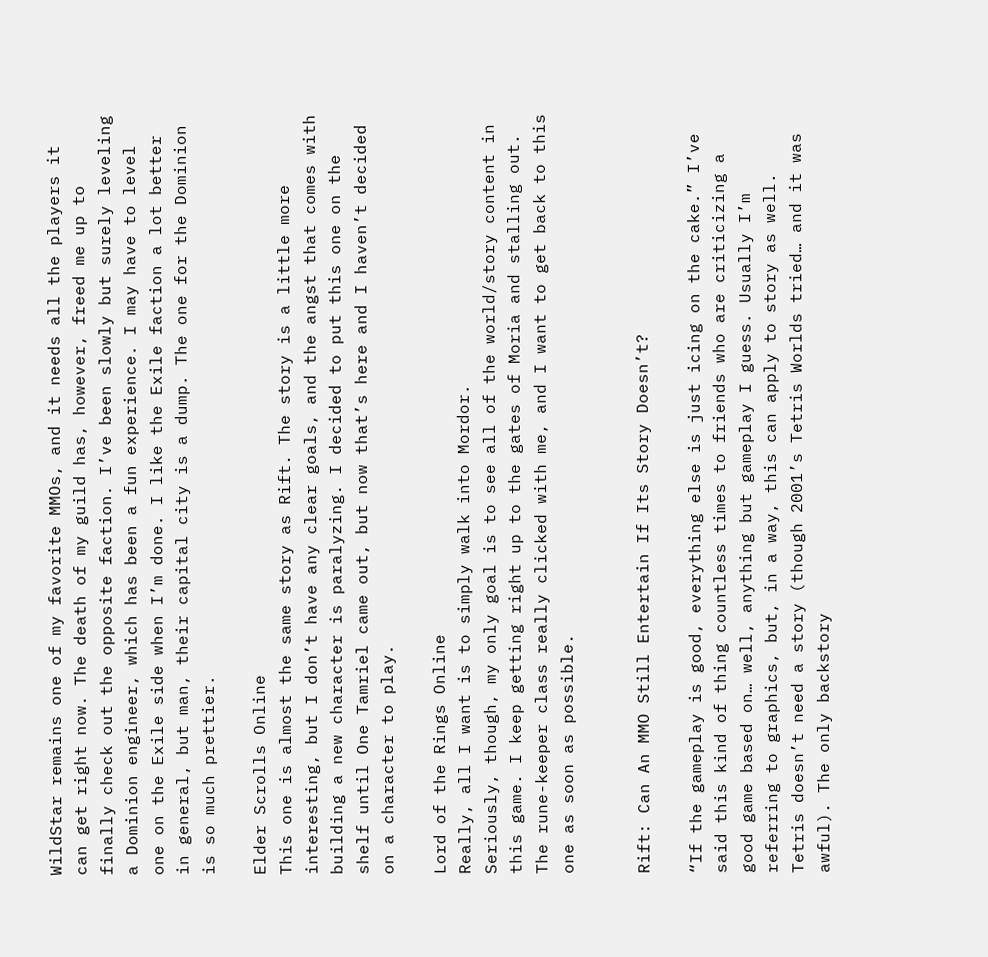WildStar remains one of my favorite MMOs, and it needs all the players it can get right now. The death of my guild has, however, freed me up to finally check out the opposite faction. I’ve been slowly but surely leveling a Dominion engineer, which has been a fun experience. I may have to level one on the Exile side when I’m done. I like the Exile faction a lot better in general, but man, their capital city is a dump. The one for the Dominion is so much prettier.

Elder Scrolls Online
This one is almost the same story as Rift. The story is a little more interesting, but I don’t have any clear goals, and the angst that comes with building a new character is paralyzing. I decided to put this one on the shelf until One Tamriel came out, but now that’s here and I haven’t decided on a character to play.

Lord of the Rings Online
Really, all I want is to simply walk into Mordor.
Seriously, though, my only goal is to see all of the world/story content in this game. I keep getting right up to the gates of Moria and stalling out. The rune-keeper class really clicked with me, and I want to get back to this one as soon as possible.


Rift: Can An MMO Still Entertain If Its Story Doesn’t?

“If the gameplay is good, everything else is just icing on the cake.” I’ve said this kind of thing countless times to friends who are criticizing a good game based on… well, anything but gameplay I guess. Usually I’m referring to graphics, but, in a way, this can apply to story as well. Tetris doesn’t need a story (though 2001’s Tetris Worlds tried… and it was awful). The only backstory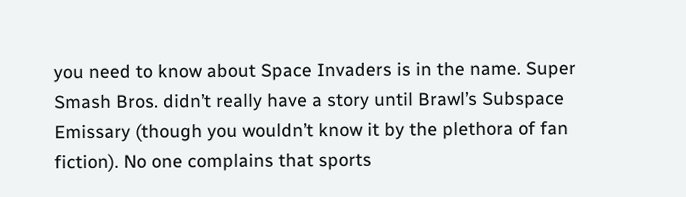you need to know about Space Invaders is in the name. Super Smash Bros. didn’t really have a story until Brawl’s Subspace Emissary (though you wouldn’t know it by the plethora of fan fiction). No one complains that sports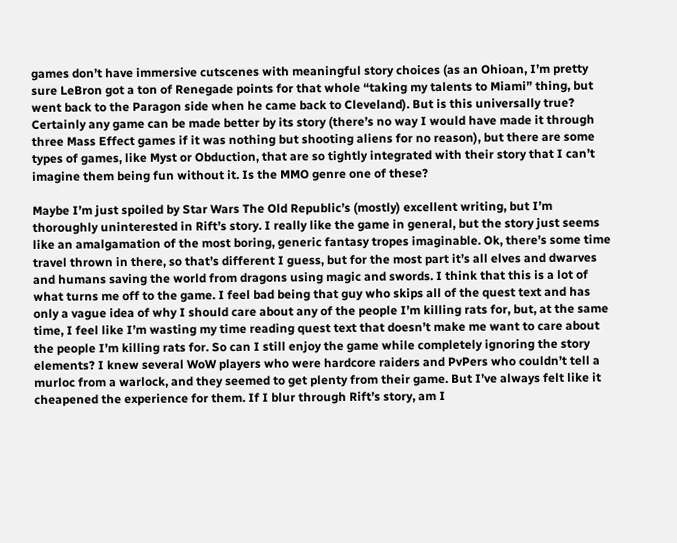games don’t have immersive cutscenes with meaningful story choices (as an Ohioan, I’m pretty sure LeBron got a ton of Renegade points for that whole “taking my talents to Miami” thing, but went back to the Paragon side when he came back to Cleveland). But is this universally true? Certainly any game can be made better by its story (there’s no way I would have made it through three Mass Effect games if it was nothing but shooting aliens for no reason), but there are some types of games, like Myst or Obduction, that are so tightly integrated with their story that I can’t imagine them being fun without it. Is the MMO genre one of these?

Maybe I’m just spoiled by Star Wars The Old Republic’s (mostly) excellent writing, but I’m thoroughly uninterested in Rift’s story. I really like the game in general, but the story just seems like an amalgamation of the most boring, generic fantasy tropes imaginable. Ok, there’s some time travel thrown in there, so that’s different I guess, but for the most part it’s all elves and dwarves and humans saving the world from dragons using magic and swords. I think that this is a lot of what turns me off to the game. I feel bad being that guy who skips all of the quest text and has only a vague idea of why I should care about any of the people I’m killing rats for, but, at the same time, I feel like I’m wasting my time reading quest text that doesn’t make me want to care about the people I’m killing rats for. So can I still enjoy the game while completely ignoring the story elements? I knew several WoW players who were hardcore raiders and PvPers who couldn’t tell a murloc from a warlock, and they seemed to get plenty from their game. But I’ve always felt like it cheapened the experience for them. If I blur through Rift’s story, am I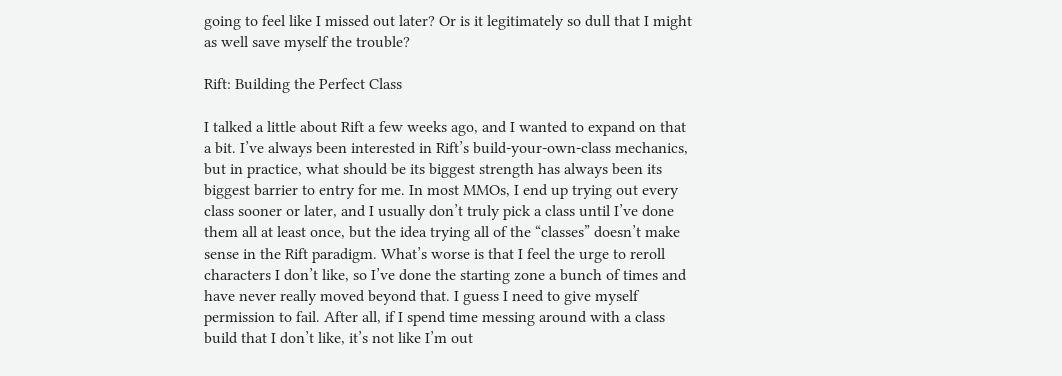going to feel like I missed out later? Or is it legitimately so dull that I might as well save myself the trouble?

Rift: Building the Perfect Class

I talked a little about Rift a few weeks ago, and I wanted to expand on that a bit. I’ve always been interested in Rift’s build-your-own-class mechanics, but in practice, what should be its biggest strength has always been its biggest barrier to entry for me. In most MMOs, I end up trying out every class sooner or later, and I usually don’t truly pick a class until I’ve done them all at least once, but the idea trying all of the “classes” doesn’t make sense in the Rift paradigm. What’s worse is that I feel the urge to reroll characters I don’t like, so I’ve done the starting zone a bunch of times and have never really moved beyond that. I guess I need to give myself permission to fail. After all, if I spend time messing around with a class build that I don’t like, it’s not like I’m out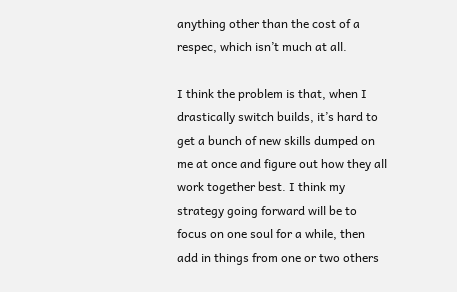anything other than the cost of a respec, which isn’t much at all.

I think the problem is that, when I drastically switch builds, it’s hard to get a bunch of new skills dumped on me at once and figure out how they all work together best. I think my strategy going forward will be to focus on one soul for a while, then add in things from one or two others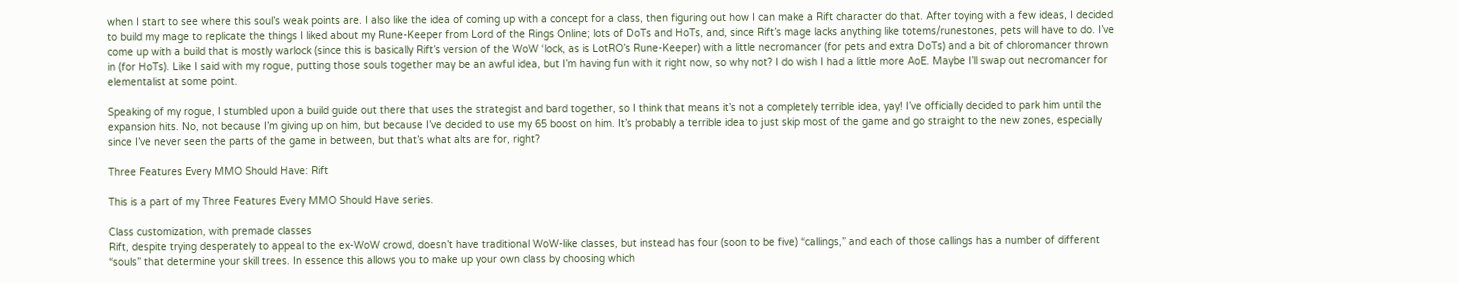when I start to see where this soul’s weak points are. I also like the idea of coming up with a concept for a class, then figuring out how I can make a Rift character do that. After toying with a few ideas, I decided to build my mage to replicate the things I liked about my Rune-Keeper from Lord of the Rings Online; lots of DoTs and HoTs, and, since Rift’s mage lacks anything like totems/runestones, pets will have to do. I’ve come up with a build that is mostly warlock (since this is basically Rift’s version of the WoW ‘lock, as is LotRO’s Rune-Keeper) with a little necromancer (for pets and extra DoTs) and a bit of chloromancer thrown in (for HoTs). Like I said with my rogue, putting those souls together may be an awful idea, but I’m having fun with it right now, so why not? I do wish I had a little more AoE. Maybe I’ll swap out necromancer for elementalist at some point.

Speaking of my rogue, I stumbled upon a build guide out there that uses the strategist and bard together, so I think that means it’s not a completely terrible idea, yay! I’ve officially decided to park him until the expansion hits. No, not because I’m giving up on him, but because I’ve decided to use my 65 boost on him. It’s probably a terrible idea to just skip most of the game and go straight to the new zones, especially since I’ve never seen the parts of the game in between, but that’s what alts are for, right?

Three Features Every MMO Should Have: Rift

This is a part of my Three Features Every MMO Should Have series.

Class customization, with premade classes
Rift, despite trying desperately to appeal to the ex-WoW crowd, doesn’t have traditional WoW-like classes, but instead has four (soon to be five) “callings,” and each of those callings has a number of different “souls” that determine your skill trees. In essence this allows you to make up your own class by choosing which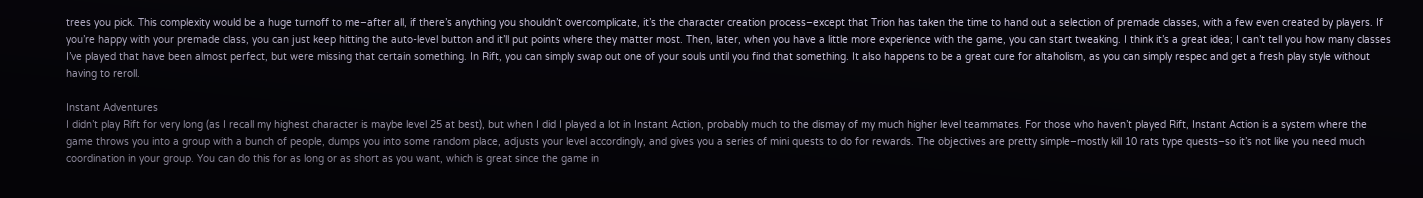trees you pick. This complexity would be a huge turnoff to me–after all, if there’s anything you shouldn’t overcomplicate, it’s the character creation process–except that Trion has taken the time to hand out a selection of premade classes, with a few even created by players. If you’re happy with your premade class, you can just keep hitting the auto-level button and it’ll put points where they matter most. Then, later, when you have a little more experience with the game, you can start tweaking. I think it’s a great idea; I can’t tell you how many classes I’ve played that have been almost perfect, but were missing that certain something. In Rift, you can simply swap out one of your souls until you find that something. It also happens to be a great cure for altaholism, as you can simply respec and get a fresh play style without having to reroll.

Instant Adventures
I didn’t play Rift for very long (as I recall my highest character is maybe level 25 at best), but when I did I played a lot in Instant Action, probably much to the dismay of my much higher level teammates. For those who haven’t played Rift, Instant Action is a system where the game throws you into a group with a bunch of people, dumps you into some random place, adjusts your level accordingly, and gives you a series of mini quests to do for rewards. The objectives are pretty simple–mostly kill 10 rats type quests–so it’s not like you need much coordination in your group. You can do this for as long or as short as you want, which is great since the game in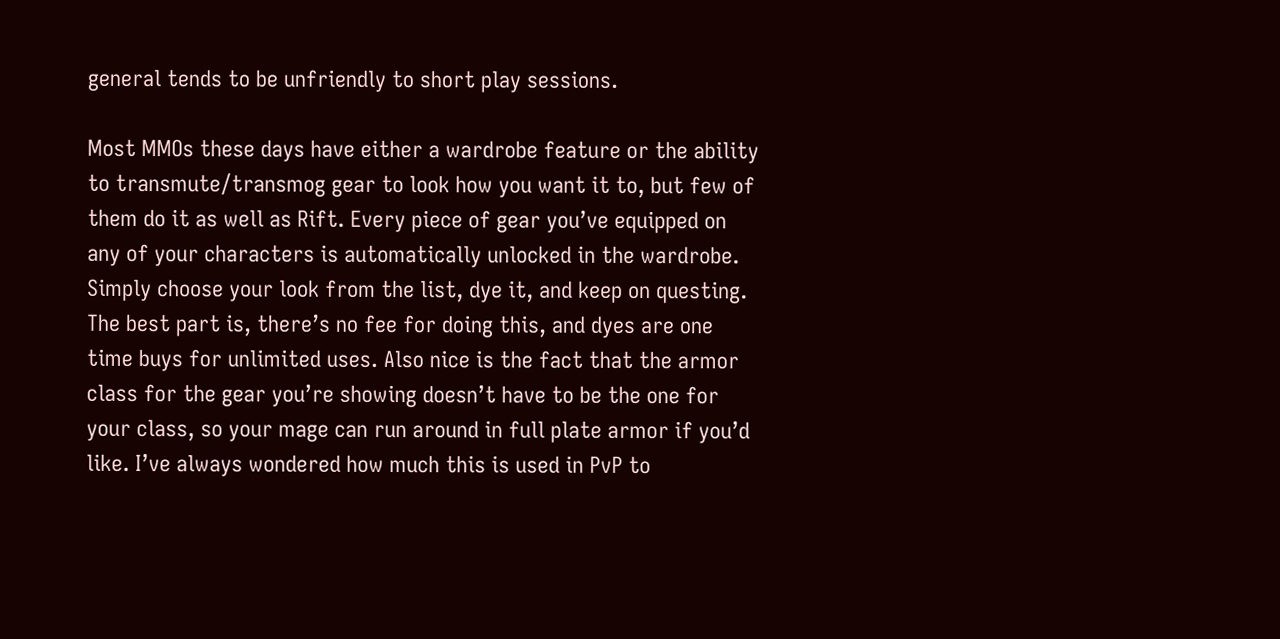general tends to be unfriendly to short play sessions.

Most MMOs these days have either a wardrobe feature or the ability to transmute/transmog gear to look how you want it to, but few of them do it as well as Rift. Every piece of gear you’ve equipped on any of your characters is automatically unlocked in the wardrobe. Simply choose your look from the list, dye it, and keep on questing. The best part is, there’s no fee for doing this, and dyes are one time buys for unlimited uses. Also nice is the fact that the armor class for the gear you’re showing doesn’t have to be the one for your class, so your mage can run around in full plate armor if you’d like. I’ve always wondered how much this is used in PvP to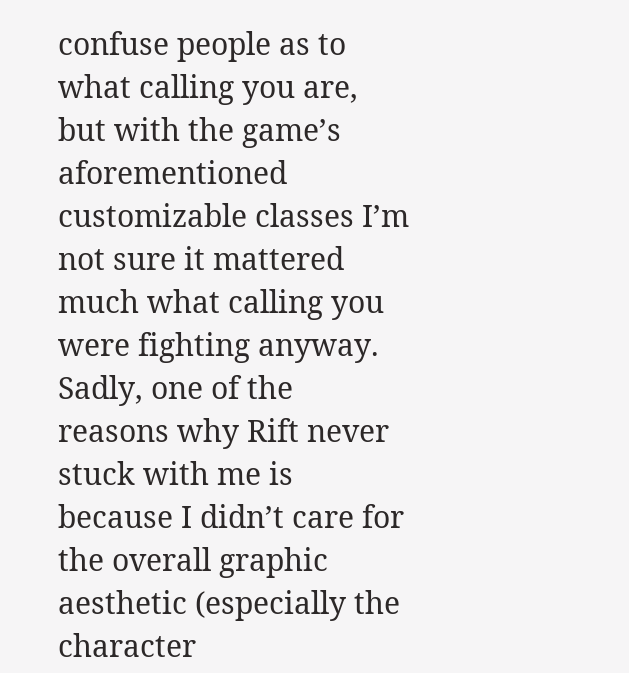confuse people as to what calling you are, but with the game’s aforementioned customizable classes I’m not sure it mattered much what calling you were fighting anyway. Sadly, one of the reasons why Rift never stuck with me is because I didn’t care for the overall graphic aesthetic (especially the character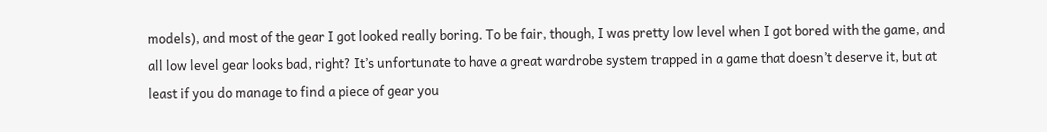models), and most of the gear I got looked really boring. To be fair, though, I was pretty low level when I got bored with the game, and all low level gear looks bad, right? It’s unfortunate to have a great wardrobe system trapped in a game that doesn’t deserve it, but at least if you do manage to find a piece of gear you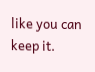like you can keep it.